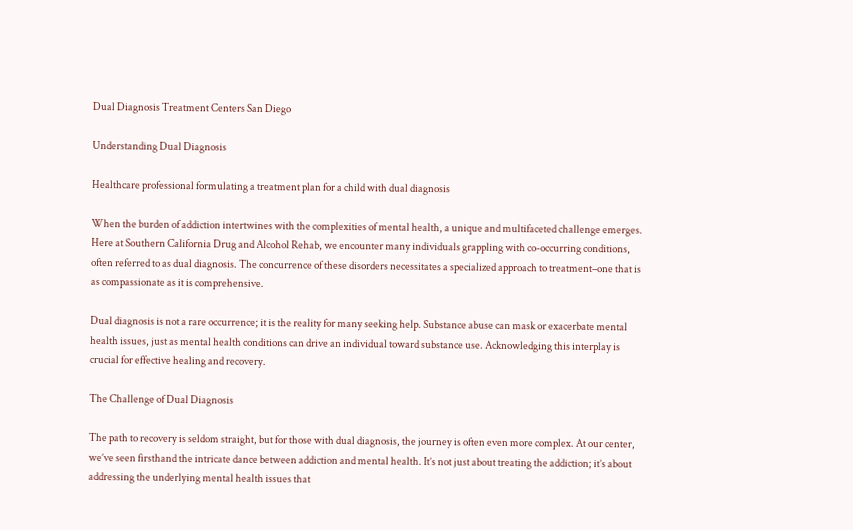Dual Diagnosis Treatment Centers San Diego

Understanding Dual Diagnosis

Healthcare professional formulating a treatment plan for a child with dual diagnosis

When the burden of addiction intertwines with the complexities of mental health, a unique and multifaceted challenge emerges. Here at Southern California Drug and Alcohol Rehab, we encounter many individuals grappling with co-occurring conditions, often referred to as dual diagnosis. The concurrence of these disorders necessitates a specialized approach to treatment–one that is as compassionate as it is comprehensive.

Dual diagnosis is not a rare occurrence; it is the reality for many seeking help. Substance abuse can mask or exacerbate mental health issues, just as mental health conditions can drive an individual toward substance use. Acknowledging this interplay is crucial for effective healing and recovery.

The Challenge of Dual Diagnosis

The path to recovery is seldom straight, but for those with dual diagnosis, the journey is often even more complex. At our center, we’ve seen firsthand the intricate dance between addiction and mental health. It’s not just about treating the addiction; it’s about addressing the underlying mental health issues that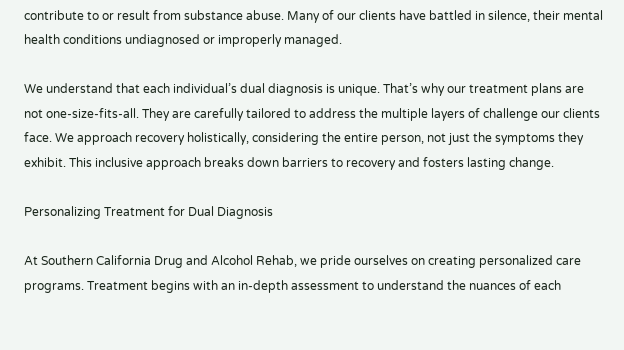contribute to or result from substance abuse. Many of our clients have battled in silence, their mental health conditions undiagnosed or improperly managed.

We understand that each individual’s dual diagnosis is unique. That’s why our treatment plans are not one-size-fits-all. They are carefully tailored to address the multiple layers of challenge our clients face. We approach recovery holistically, considering the entire person, not just the symptoms they exhibit. This inclusive approach breaks down barriers to recovery and fosters lasting change.

Personalizing Treatment for Dual Diagnosis

At Southern California Drug and Alcohol Rehab, we pride ourselves on creating personalized care programs. Treatment begins with an in-depth assessment to understand the nuances of each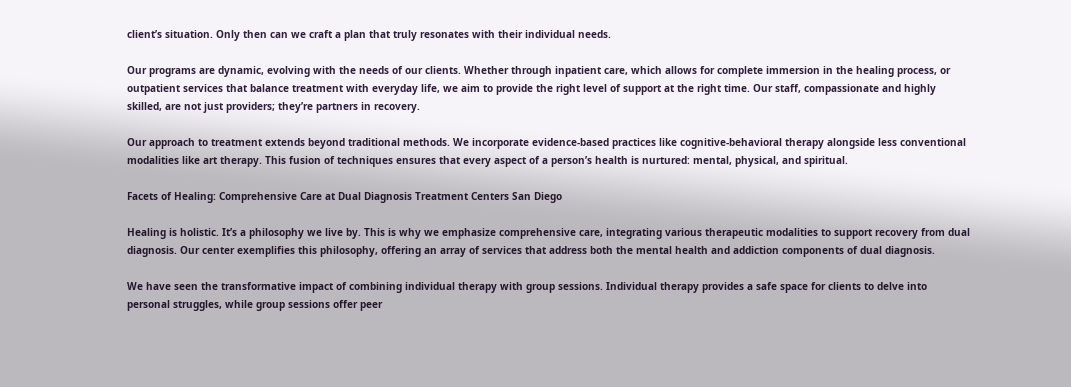client’s situation. Only then can we craft a plan that truly resonates with their individual needs.

Our programs are dynamic, evolving with the needs of our clients. Whether through inpatient care, which allows for complete immersion in the healing process, or outpatient services that balance treatment with everyday life, we aim to provide the right level of support at the right time. Our staff, compassionate and highly skilled, are not just providers; they’re partners in recovery.

Our approach to treatment extends beyond traditional methods. We incorporate evidence-based practices like cognitive-behavioral therapy alongside less conventional modalities like art therapy. This fusion of techniques ensures that every aspect of a person’s health is nurtured: mental, physical, and spiritual.

Facets of Healing: Comprehensive Care at Dual Diagnosis Treatment Centers San Diego

Healing is holistic. It’s a philosophy we live by. This is why we emphasize comprehensive care, integrating various therapeutic modalities to support recovery from dual diagnosis. Our center exemplifies this philosophy, offering an array of services that address both the mental health and addiction components of dual diagnosis.

We have seen the transformative impact of combining individual therapy with group sessions. Individual therapy provides a safe space for clients to delve into personal struggles, while group sessions offer peer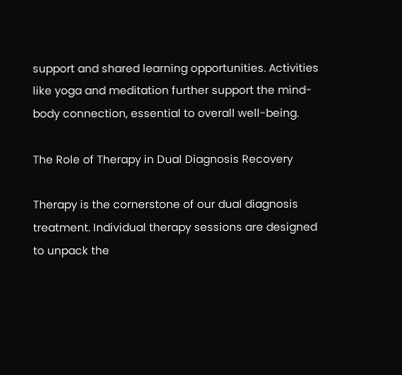support and shared learning opportunities. Activities like yoga and meditation further support the mind-body connection, essential to overall well-being.

The Role of Therapy in Dual Diagnosis Recovery

Therapy is the cornerstone of our dual diagnosis treatment. Individual therapy sessions are designed to unpack the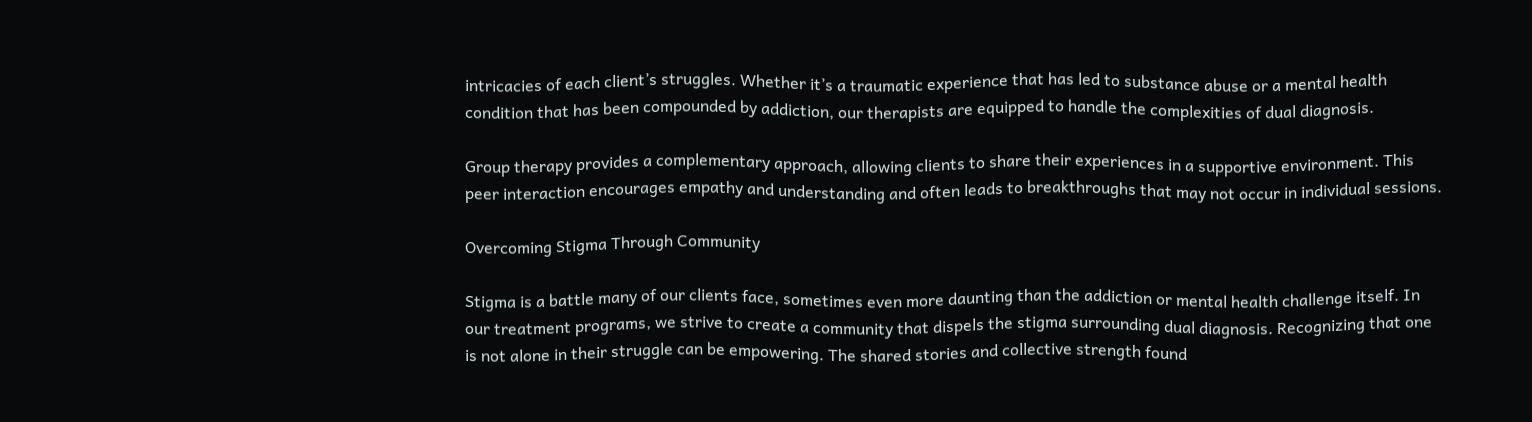intricacies of each client’s struggles. Whether it’s a traumatic experience that has led to substance abuse or a mental health condition that has been compounded by addiction, our therapists are equipped to handle the complexities of dual diagnosis.

Group therapy provides a complementary approach, allowing clients to share their experiences in a supportive environment. This peer interaction encourages empathy and understanding and often leads to breakthroughs that may not occur in individual sessions.

Overcoming Stigma Through Community

Stigma is a battle many of our clients face, sometimes even more daunting than the addiction or mental health challenge itself. In our treatment programs, we strive to create a community that dispels the stigma surrounding dual diagnosis. Recognizing that one is not alone in their struggle can be empowering. The shared stories and collective strength found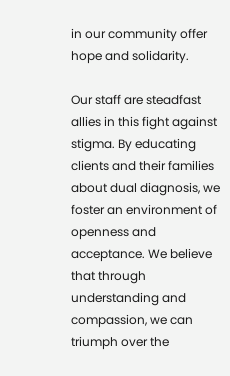in our community offer hope and solidarity.

Our staff are steadfast allies in this fight against stigma. By educating clients and their families about dual diagnosis, we foster an environment of openness and acceptance. We believe that through understanding and compassion, we can triumph over the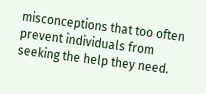misconceptions that too often prevent individuals from seeking the help they need.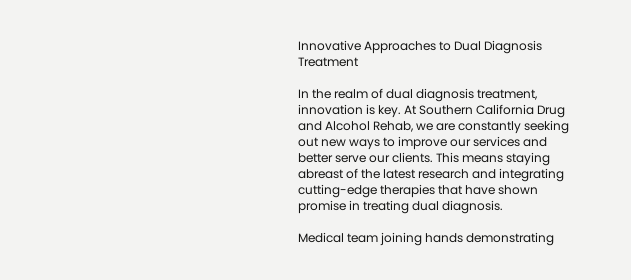Innovative Approaches to Dual Diagnosis Treatment

In the realm of dual diagnosis treatment, innovation is key. At Southern California Drug and Alcohol Rehab, we are constantly seeking out new ways to improve our services and better serve our clients. This means staying abreast of the latest research and integrating cutting-edge therapies that have shown promise in treating dual diagnosis.

Medical team joining hands demonstrating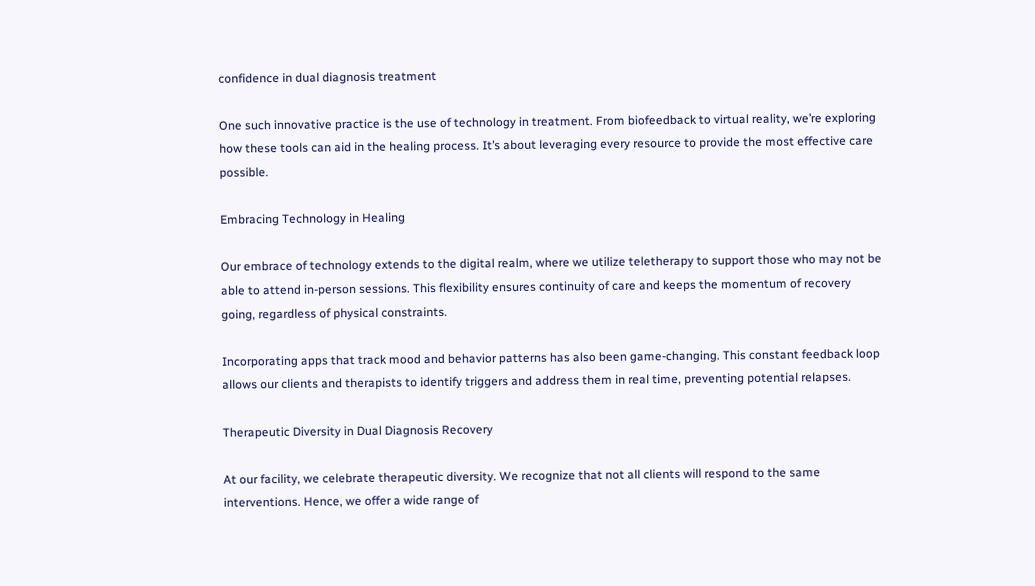confidence in dual diagnosis treatment

One such innovative practice is the use of technology in treatment. From biofeedback to virtual reality, we’re exploring how these tools can aid in the healing process. It’s about leveraging every resource to provide the most effective care possible.

Embracing Technology in Healing

Our embrace of technology extends to the digital realm, where we utilize teletherapy to support those who may not be able to attend in-person sessions. This flexibility ensures continuity of care and keeps the momentum of recovery going, regardless of physical constraints.

Incorporating apps that track mood and behavior patterns has also been game-changing. This constant feedback loop allows our clients and therapists to identify triggers and address them in real time, preventing potential relapses.

Therapeutic Diversity in Dual Diagnosis Recovery

At our facility, we celebrate therapeutic diversity. We recognize that not all clients will respond to the same interventions. Hence, we offer a wide range of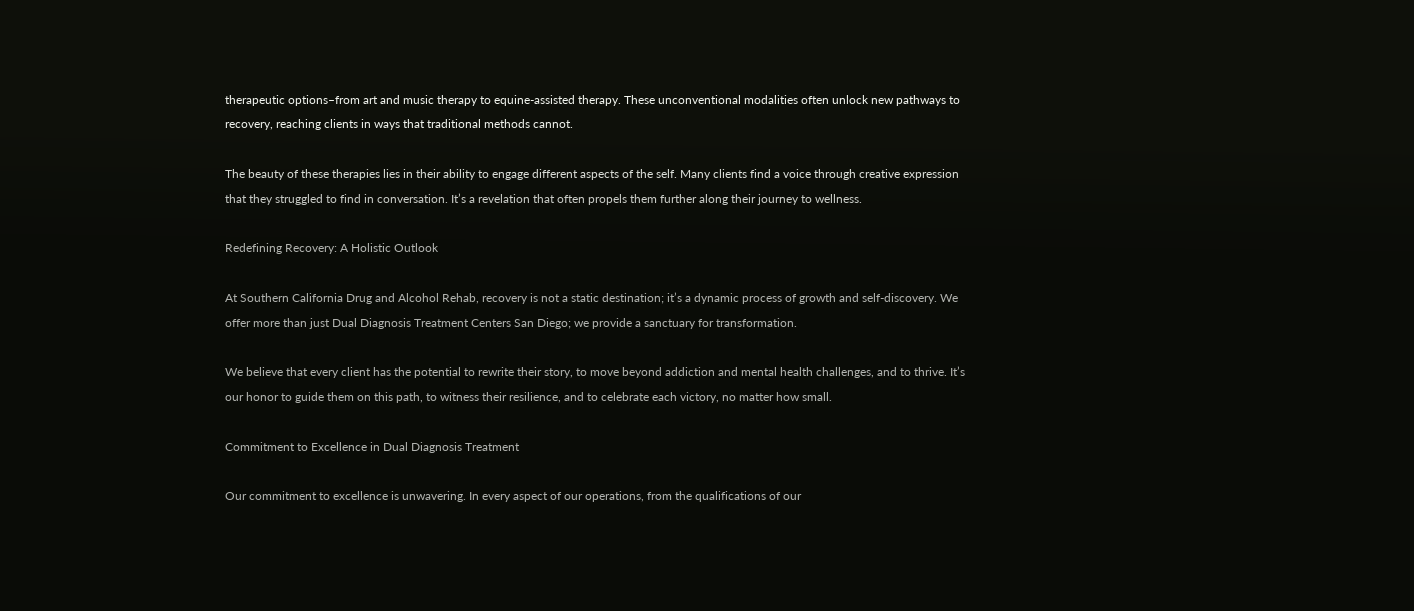therapeutic options–from art and music therapy to equine-assisted therapy. These unconventional modalities often unlock new pathways to recovery, reaching clients in ways that traditional methods cannot.

The beauty of these therapies lies in their ability to engage different aspects of the self. Many clients find a voice through creative expression that they struggled to find in conversation. It’s a revelation that often propels them further along their journey to wellness.

Redefining Recovery: A Holistic Outlook

At Southern California Drug and Alcohol Rehab, recovery is not a static destination; it’s a dynamic process of growth and self-discovery. We offer more than just Dual Diagnosis Treatment Centers San Diego; we provide a sanctuary for transformation.

We believe that every client has the potential to rewrite their story, to move beyond addiction and mental health challenges, and to thrive. It’s our honor to guide them on this path, to witness their resilience, and to celebrate each victory, no matter how small.

Commitment to Excellence in Dual Diagnosis Treatment

Our commitment to excellence is unwavering. In every aspect of our operations, from the qualifications of our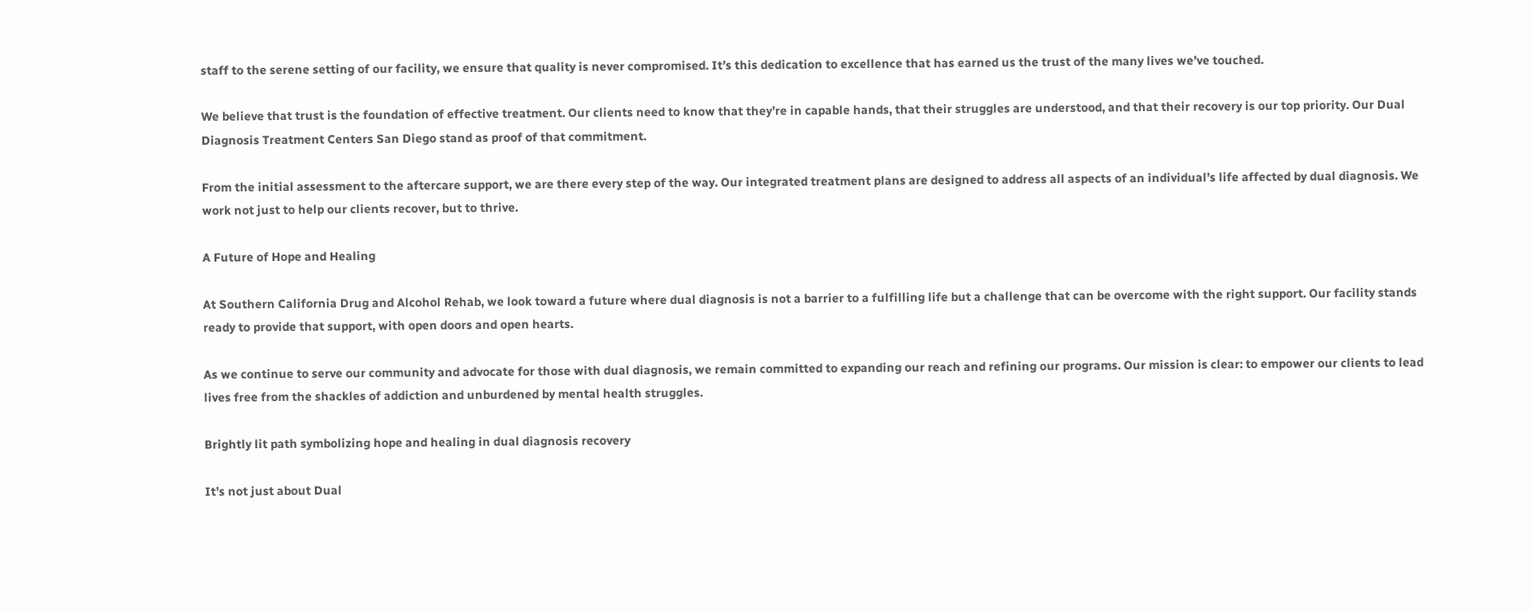staff to the serene setting of our facility, we ensure that quality is never compromised. It’s this dedication to excellence that has earned us the trust of the many lives we’ve touched.

We believe that trust is the foundation of effective treatment. Our clients need to know that they’re in capable hands, that their struggles are understood, and that their recovery is our top priority. Our Dual Diagnosis Treatment Centers San Diego stand as proof of that commitment.

From the initial assessment to the aftercare support, we are there every step of the way. Our integrated treatment plans are designed to address all aspects of an individual’s life affected by dual diagnosis. We work not just to help our clients recover, but to thrive.

A Future of Hope and Healing

At Southern California Drug and Alcohol Rehab, we look toward a future where dual diagnosis is not a barrier to a fulfilling life but a challenge that can be overcome with the right support. Our facility stands ready to provide that support, with open doors and open hearts.

As we continue to serve our community and advocate for those with dual diagnosis, we remain committed to expanding our reach and refining our programs. Our mission is clear: to empower our clients to lead lives free from the shackles of addiction and unburdened by mental health struggles.

Brightly lit path symbolizing hope and healing in dual diagnosis recovery

It’s not just about Dual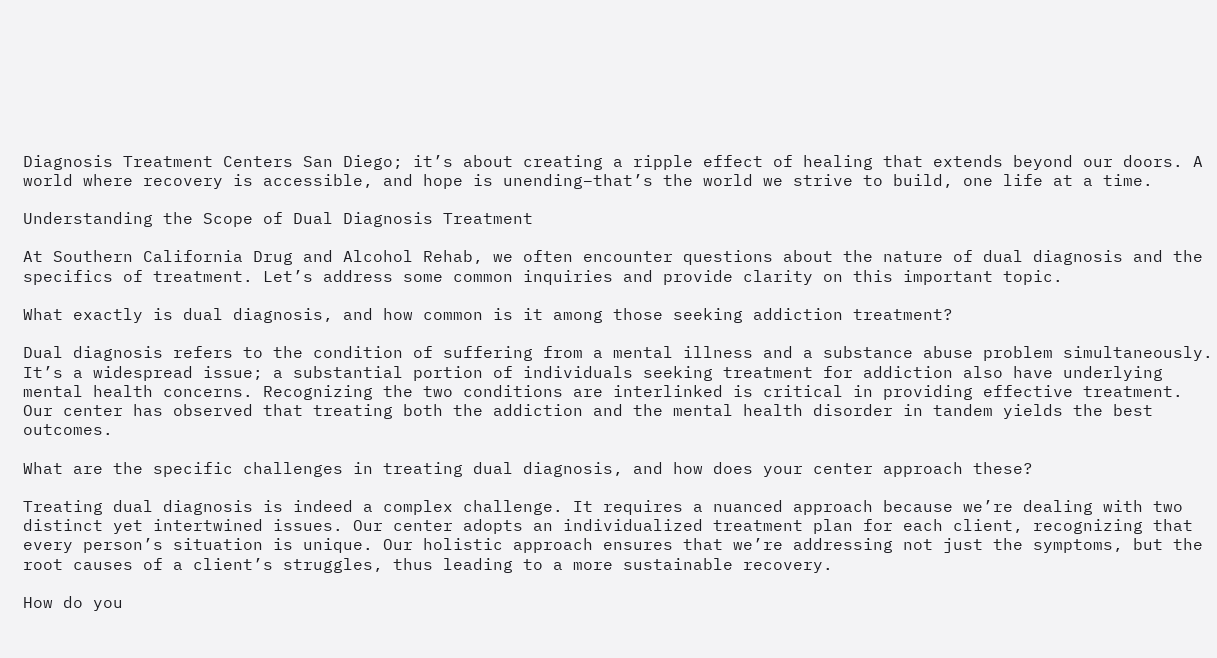Diagnosis Treatment Centers San Diego; it’s about creating a ripple effect of healing that extends beyond our doors. A world where recovery is accessible, and hope is unending–that’s the world we strive to build, one life at a time.

Understanding the Scope of Dual Diagnosis Treatment

At Southern California Drug and Alcohol Rehab, we often encounter questions about the nature of dual diagnosis and the specifics of treatment. Let’s address some common inquiries and provide clarity on this important topic.

What exactly is dual diagnosis, and how common is it among those seeking addiction treatment?

Dual diagnosis refers to the condition of suffering from a mental illness and a substance abuse problem simultaneously. It’s a widespread issue; a substantial portion of individuals seeking treatment for addiction also have underlying mental health concerns. Recognizing the two conditions are interlinked is critical in providing effective treatment. Our center has observed that treating both the addiction and the mental health disorder in tandem yields the best outcomes.

What are the specific challenges in treating dual diagnosis, and how does your center approach these?

Treating dual diagnosis is indeed a complex challenge. It requires a nuanced approach because we’re dealing with two distinct yet intertwined issues. Our center adopts an individualized treatment plan for each client, recognizing that every person’s situation is unique. Our holistic approach ensures that we’re addressing not just the symptoms, but the root causes of a client’s struggles, thus leading to a more sustainable recovery.

How do you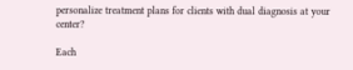personalize treatment plans for clients with dual diagnosis at your center?

Each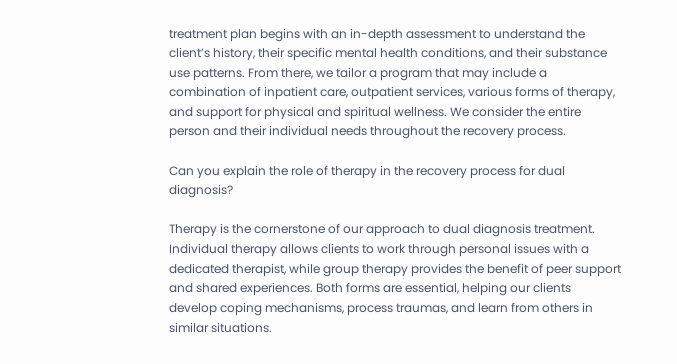treatment plan begins with an in-depth assessment to understand the client’s history, their specific mental health conditions, and their substance use patterns. From there, we tailor a program that may include a combination of inpatient care, outpatient services, various forms of therapy, and support for physical and spiritual wellness. We consider the entire person and their individual needs throughout the recovery process.

Can you explain the role of therapy in the recovery process for dual diagnosis?

Therapy is the cornerstone of our approach to dual diagnosis treatment. Individual therapy allows clients to work through personal issues with a dedicated therapist, while group therapy provides the benefit of peer support and shared experiences. Both forms are essential, helping our clients develop coping mechanisms, process traumas, and learn from others in similar situations.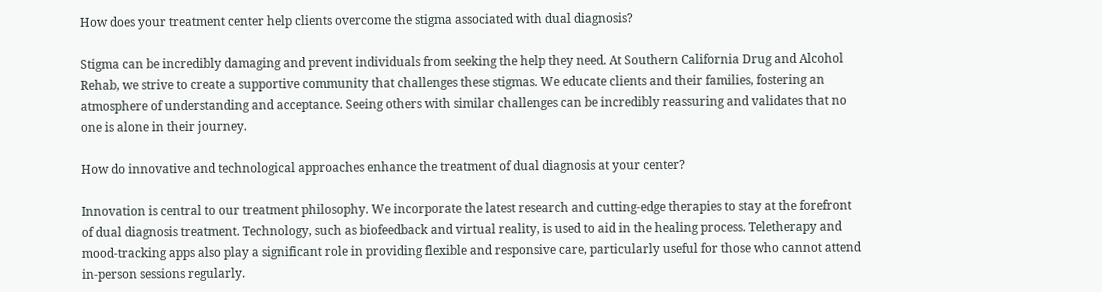How does your treatment center help clients overcome the stigma associated with dual diagnosis?

Stigma can be incredibly damaging and prevent individuals from seeking the help they need. At Southern California Drug and Alcohol Rehab, we strive to create a supportive community that challenges these stigmas. We educate clients and their families, fostering an atmosphere of understanding and acceptance. Seeing others with similar challenges can be incredibly reassuring and validates that no one is alone in their journey.

How do innovative and technological approaches enhance the treatment of dual diagnosis at your center?

Innovation is central to our treatment philosophy. We incorporate the latest research and cutting-edge therapies to stay at the forefront of dual diagnosis treatment. Technology, such as biofeedback and virtual reality, is used to aid in the healing process. Teletherapy and mood-tracking apps also play a significant role in providing flexible and responsive care, particularly useful for those who cannot attend in-person sessions regularly.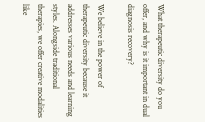What therapeutic diversity do you offer, and why is it important in dual diagnosis recovery?

We believe in the power of therapeutic diversity because it addresses various needs and learning styles. Alongside traditional therapies, we offer creative modalities like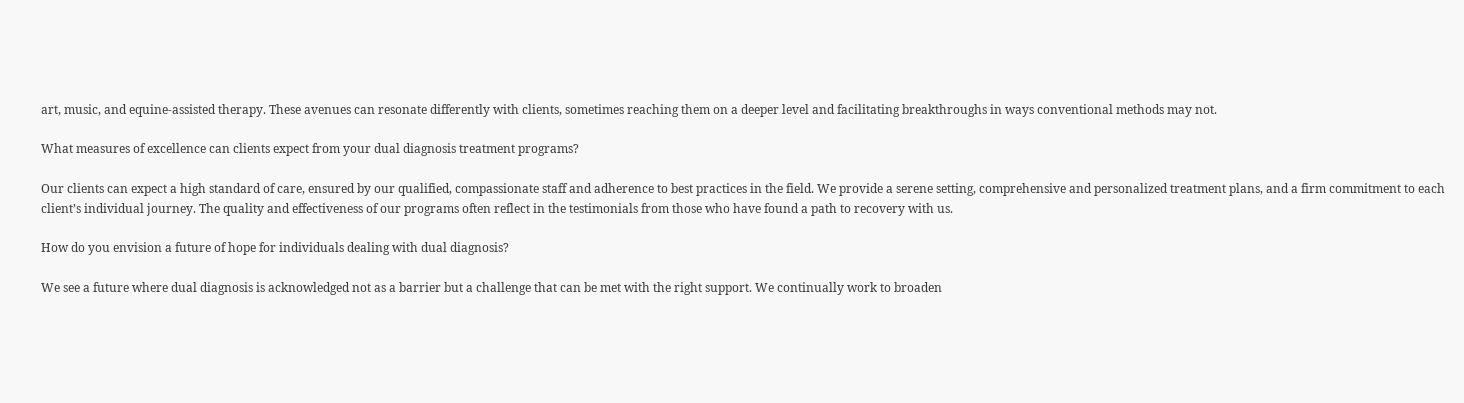art, music, and equine-assisted therapy. These avenues can resonate differently with clients, sometimes reaching them on a deeper level and facilitating breakthroughs in ways conventional methods may not.

What measures of excellence can clients expect from your dual diagnosis treatment programs?

Our clients can expect a high standard of care, ensured by our qualified, compassionate staff and adherence to best practices in the field. We provide a serene setting, comprehensive and personalized treatment plans, and a firm commitment to each client’s individual journey. The quality and effectiveness of our programs often reflect in the testimonials from those who have found a path to recovery with us.

How do you envision a future of hope for individuals dealing with dual diagnosis?

We see a future where dual diagnosis is acknowledged not as a barrier but a challenge that can be met with the right support. We continually work to broaden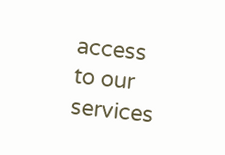access to our services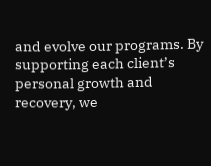and evolve our programs. By supporting each client’s personal growth and recovery, we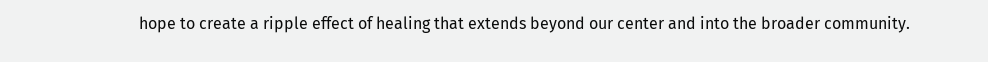hope to create a ripple effect of healing that extends beyond our center and into the broader community.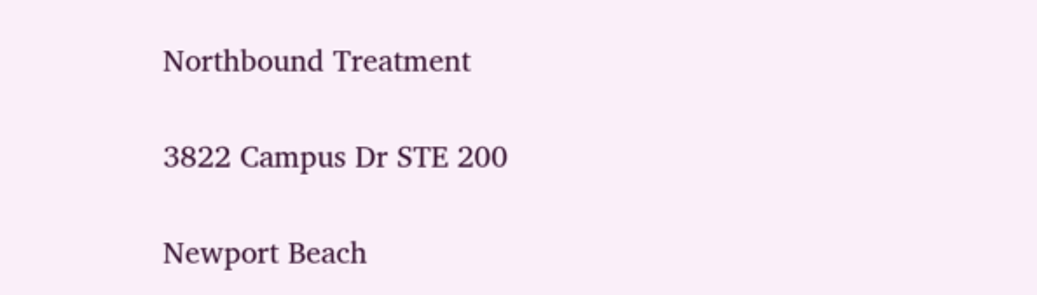Northbound Treatment

3822 Campus Dr STE 200

Newport Beach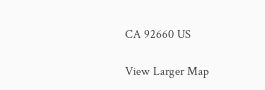CA 92660 US

View Larger Map